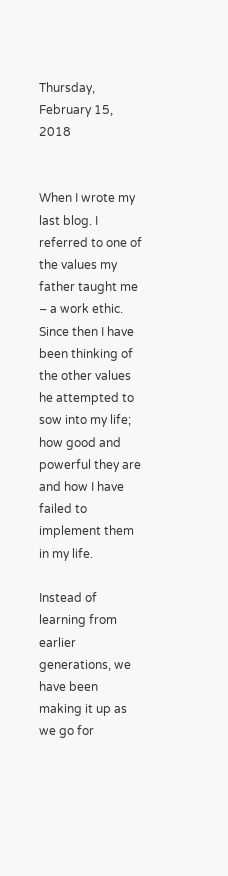Thursday, February 15, 2018


When I wrote my last blog. I referred to one of the values my father taught me – a work ethic. Since then I have been thinking of the other values he attempted to sow into my life; how good and powerful they are and how I have failed to implement them in my life.

Instead of learning from earlier generations, we have been making it up as we go for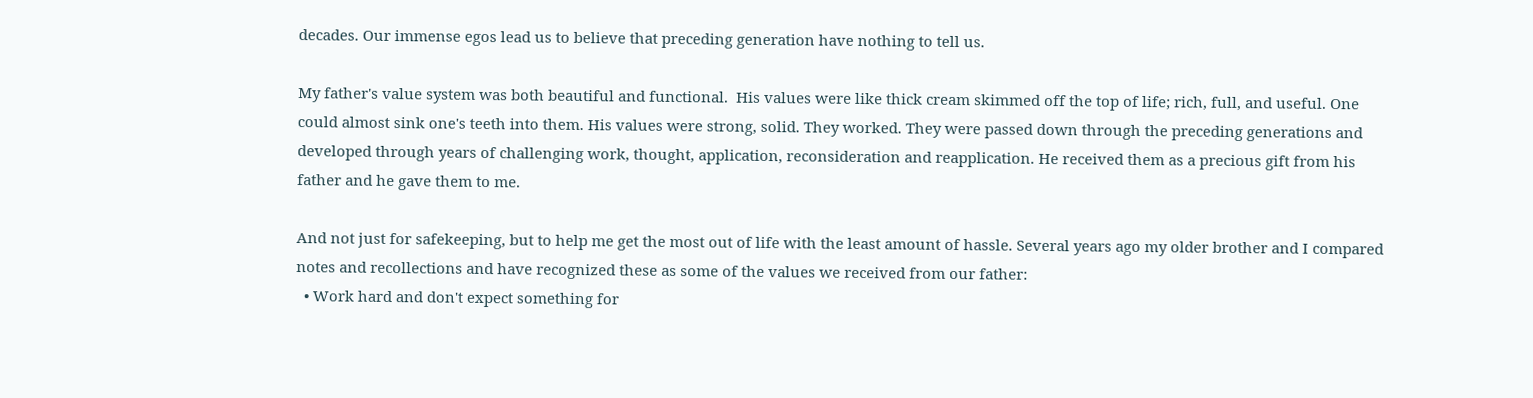decades. Our immense egos lead us to believe that preceding generation have nothing to tell us.

My father's value system was both beautiful and functional.  His values were like thick cream skimmed off the top of life; rich, full, and useful. One could almost sink one's teeth into them. His values were strong, solid. They worked. They were passed down through the preceding generations and developed through years of challenging work, thought, application, reconsideration and reapplication. He received them as a precious gift from his father and he gave them to me.

And not just for safekeeping, but to help me get the most out of life with the least amount of hassle. Several years ago my older brother and I compared notes and recollections and have recognized these as some of the values we received from our father:
  • Work hard and don't expect something for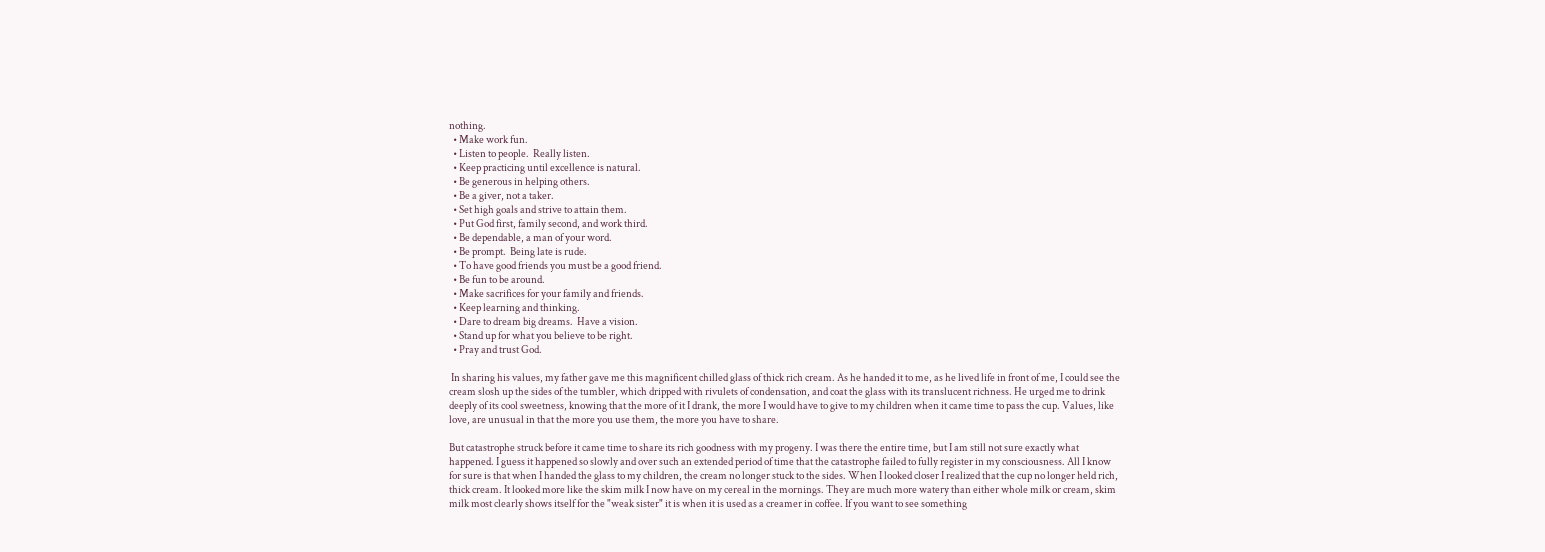nothing.
  • Make work fun.
  • Listen to people.  Really listen.
  • Keep practicing until excellence is natural.
  • Be generous in helping others.
  • Be a giver, not a taker.
  • Set high goals and strive to attain them.
  • Put God first, family second, and work third.
  • Be dependable, a man of your word.
  • Be prompt.  Being late is rude.
  • To have good friends you must be a good friend.
  • Be fun to be around.
  • Make sacrifices for your family and friends.
  • Keep learning and thinking.
  • Dare to dream big dreams.  Have a vision.
  • Stand up for what you believe to be right.
  • Pray and trust God.

 In sharing his values, my father gave me this magnificent chilled glass of thick rich cream. As he handed it to me, as he lived life in front of me, I could see the cream slosh up the sides of the tumbler, which dripped with rivulets of condensation, and coat the glass with its translucent richness. He urged me to drink deeply of its cool sweetness, knowing that the more of it I drank, the more I would have to give to my children when it came time to pass the cup. Values, like love, are unusual in that the more you use them, the more you have to share.

But catastrophe struck before it came time to share its rich goodness with my progeny. I was there the entire time, but I am still not sure exactly what happened. I guess it happened so slowly and over such an extended period of time that the catastrophe failed to fully register in my consciousness. All I know for sure is that when I handed the glass to my children, the cream no longer stuck to the sides. When I looked closer I realized that the cup no longer held rich, thick cream. It looked more like the skim milk I now have on my cereal in the mornings. They are much more watery than either whole milk or cream, skim milk most clearly shows itself for the "weak sister" it is when it is used as a creamer in coffee. If you want to see something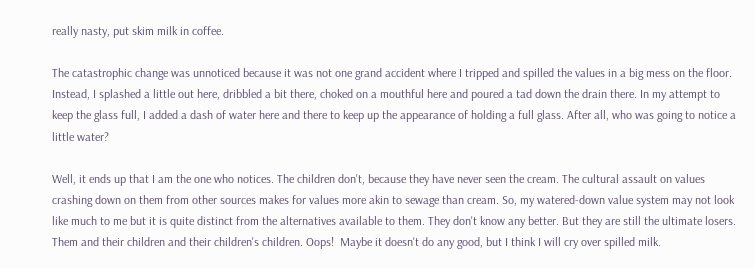really nasty, put skim milk in coffee.

The catastrophic change was unnoticed because it was not one grand accident where I tripped and spilled the values in a big mess on the floor. Instead, I splashed a little out here, dribbled a bit there, choked on a mouthful here and poured a tad down the drain there. In my attempt to keep the glass full, I added a dash of water here and there to keep up the appearance of holding a full glass. After all, who was going to notice a little water?

Well, it ends up that I am the one who notices. The children don't, because they have never seen the cream. The cultural assault on values crashing down on them from other sources makes for values more akin to sewage than cream. So, my watered-down value system may not look like much to me but it is quite distinct from the alternatives available to them. They don't know any better. But they are still the ultimate losers. Them and their children and their children's children. Oops!  Maybe it doesn't do any good, but I think I will cry over spilled milk.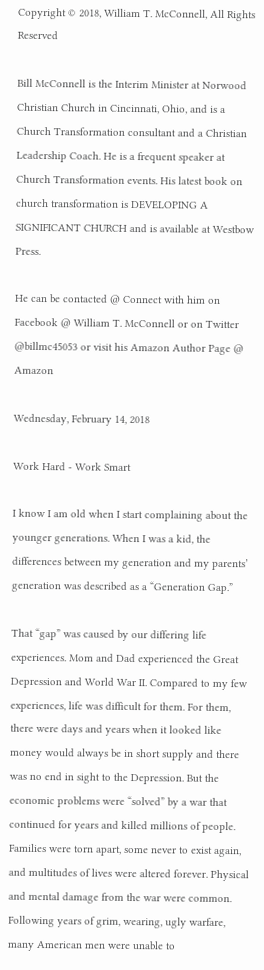Copyright © 2018, William T. McConnell, All Rights Reserved

Bill McConnell is the Interim Minister at Norwood Christian Church in Cincinnati, Ohio, and is a Church Transformation consultant and a Christian Leadership Coach. He is a frequent speaker at Church Transformation events. His latest book on church transformation is DEVELOPING A SIGNIFICANT CHURCH and is available at Westbow Press.

He can be contacted @ Connect with him on Facebook @ William T. McConnell or on Twitter @billmc45053 or visit his Amazon Author Page @ Amazon

Wednesday, February 14, 2018

Work Hard - Work Smart

I know I am old when I start complaining about the younger generations. When I was a kid, the differences between my generation and my parents’ generation was described as a “Generation Gap.”

That “gap” was caused by our differing life experiences. Mom and Dad experienced the Great Depression and World War II. Compared to my few experiences, life was difficult for them. For them, there were days and years when it looked like money would always be in short supply and there was no end in sight to the Depression. But the economic problems were “solved” by a war that continued for years and killed millions of people. Families were torn apart, some never to exist again, and multitudes of lives were altered forever. Physical and mental damage from the war were common. Following years of grim, wearing, ugly warfare, many American men were unable to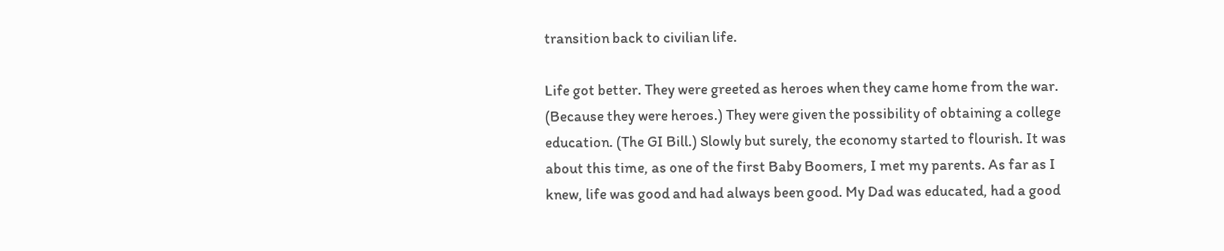transition back to civilian life.

Life got better. They were greeted as heroes when they came home from the war. (Because they were heroes.) They were given the possibility of obtaining a college education. (The GI Bill.) Slowly but surely, the economy started to flourish. It was about this time, as one of the first Baby Boomers, I met my parents. As far as I knew, life was good and had always been good. My Dad was educated, had a good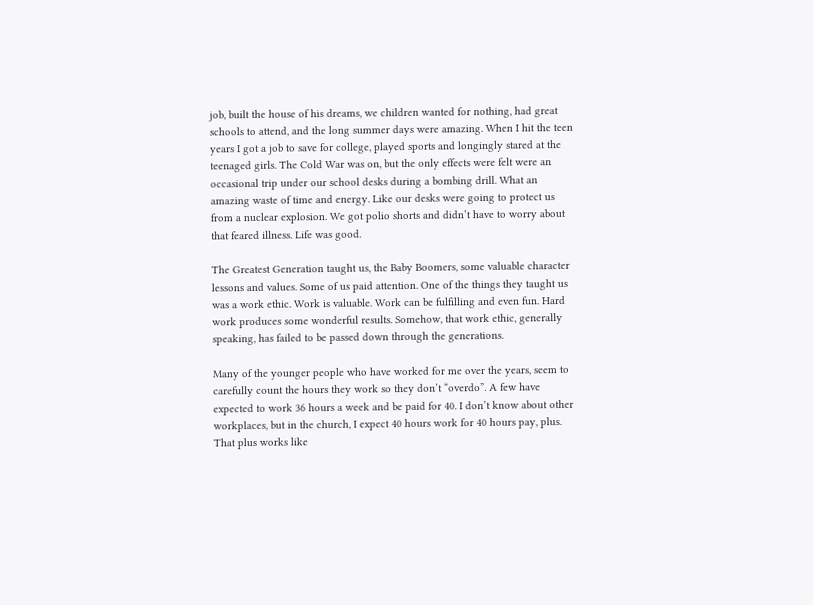job, built the house of his dreams, we children wanted for nothing, had great schools to attend, and the long summer days were amazing. When I hit the teen years I got a job to save for college, played sports and longingly stared at the teenaged girls. The Cold War was on, but the only effects were felt were an occasional trip under our school desks during a bombing drill. What an amazing waste of time and energy. Like our desks were going to protect us from a nuclear explosion. We got polio shorts and didn’t have to worry about that feared illness. Life was good.

The Greatest Generation taught us, the Baby Boomers, some valuable character lessons and values. Some of us paid attention. One of the things they taught us was a work ethic. Work is valuable. Work can be fulfilling and even fun. Hard work produces some wonderful results. Somehow, that work ethic, generally speaking, has failed to be passed down through the generations.

Many of the younger people who have worked for me over the years, seem to carefully count the hours they work so they don’t “overdo”. A few have expected to work 36 hours a week and be paid for 40. I don’t know about other workplaces, but in the church, I expect 40 hours work for 40 hours pay, plus. That plus works like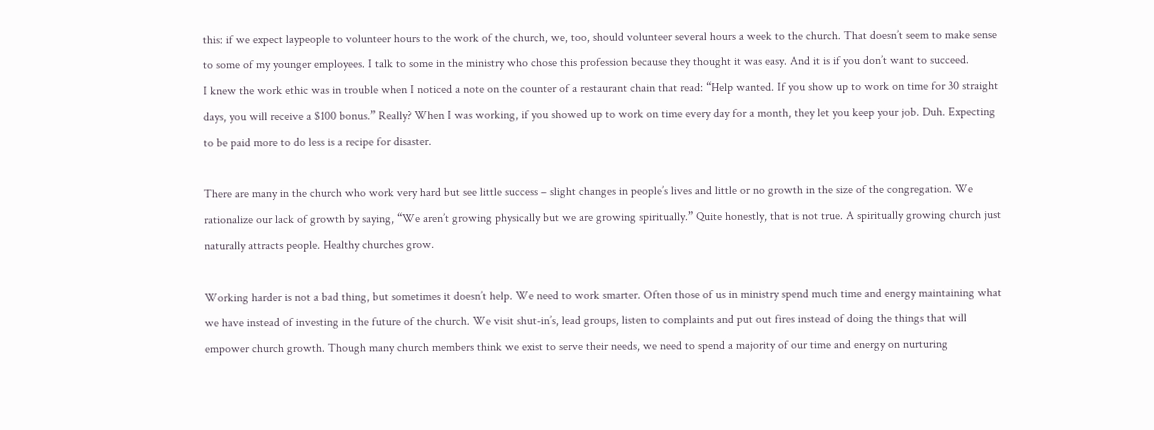this: if we expect laypeople to volunteer hours to the work of the church, we, too, should volunteer several hours a week to the church. That doesn’t seem to make sense to some of my younger employees. I talk to some in the ministry who chose this profession because they thought it was easy. And it is if you don’t want to succeed.
I knew the work ethic was in trouble when I noticed a note on the counter of a restaurant chain that read: “Help wanted. If you show up to work on time for 30 straight days, you will receive a $100 bonus.” Really? When I was working, if you showed up to work on time every day for a month, they let you keep your job. Duh. Expecting to be paid more to do less is a recipe for disaster.

There are many in the church who work very hard but see little success – slight changes in people’s lives and little or no growth in the size of the congregation. We rationalize our lack of growth by saying, “We aren’t growing physically but we are growing spiritually.” Quite honestly, that is not true. A spiritually growing church just naturally attracts people. Healthy churches grow.

Working harder is not a bad thing, but sometimes it doesn’t help. We need to work smarter. Often those of us in ministry spend much time and energy maintaining what we have instead of investing in the future of the church. We visit shut-in’s, lead groups, listen to complaints and put out fires instead of doing the things that will empower church growth. Though many church members think we exist to serve their needs, we need to spend a majority of our time and energy on nurturing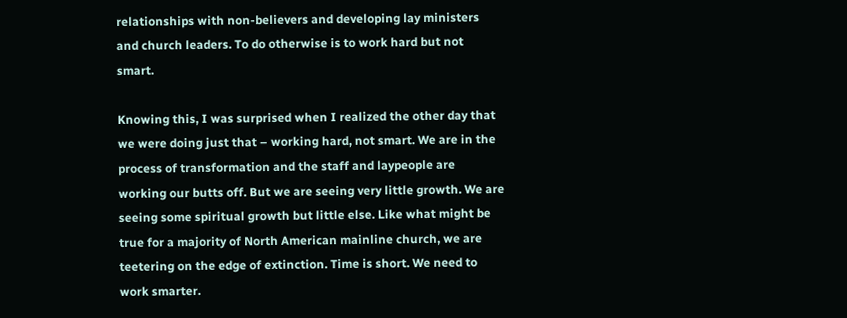relationships with non-believers and developing lay ministers and church leaders. To do otherwise is to work hard but not smart.

Knowing this, I was surprised when I realized the other day that we were doing just that – working hard, not smart. We are in the process of transformation and the staff and laypeople are working our butts off. But we are seeing very little growth. We are seeing some spiritual growth but little else. Like what might be true for a majority of North American mainline church, we are teetering on the edge of extinction. Time is short. We need to work smarter.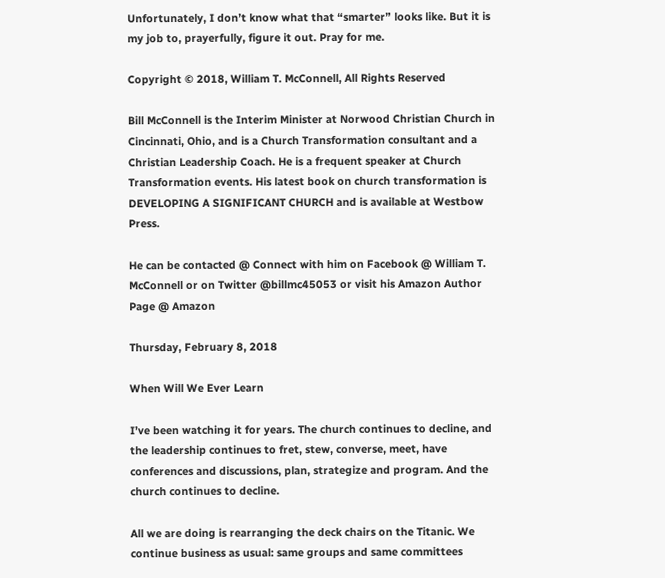Unfortunately, I don’t know what that “smarter” looks like. But it is my job to, prayerfully, figure it out. Pray for me.

Copyright © 2018, William T. McConnell, All Rights Reserved

Bill McConnell is the Interim Minister at Norwood Christian Church in Cincinnati, Ohio, and is a Church Transformation consultant and a Christian Leadership Coach. He is a frequent speaker at Church Transformation events. His latest book on church transformation is DEVELOPING A SIGNIFICANT CHURCH and is available at Westbow Press.

He can be contacted @ Connect with him on Facebook @ William T. McConnell or on Twitter @billmc45053 or visit his Amazon Author Page @ Amazon

Thursday, February 8, 2018

When Will We Ever Learn

I’ve been watching it for years. The church continues to decline, and the leadership continues to fret, stew, converse, meet, have conferences and discussions, plan, strategize and program. And the church continues to decline.

All we are doing is rearranging the deck chairs on the Titanic. We continue business as usual: same groups and same committees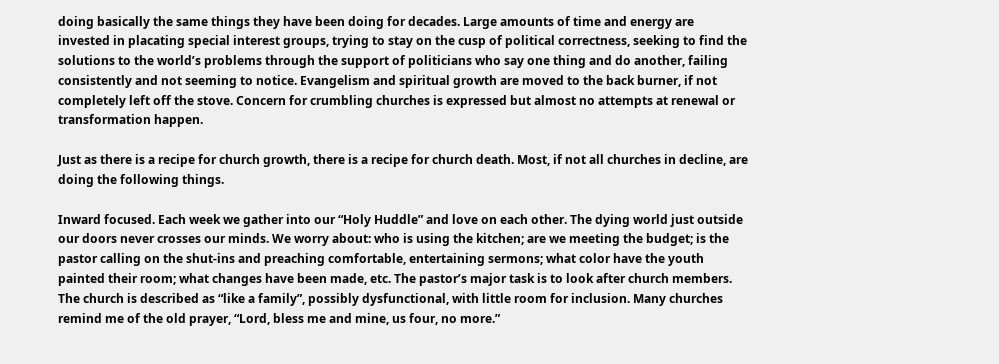doing basically the same things they have been doing for decades. Large amounts of time and energy are invested in placating special interest groups, trying to stay on the cusp of political correctness, seeking to find the solutions to the world’s problems through the support of politicians who say one thing and do another, failing consistently and not seeming to notice. Evangelism and spiritual growth are moved to the back burner, if not completely left off the stove. Concern for crumbling churches is expressed but almost no attempts at renewal or transformation happen.

Just as there is a recipe for church growth, there is a recipe for church death. Most, if not all churches in decline, are doing the following things.

Inward focused. Each week we gather into our “Holy Huddle” and love on each other. The dying world just outside our doors never crosses our minds. We worry about: who is using the kitchen; are we meeting the budget; is the pastor calling on the shut-ins and preaching comfortable, entertaining sermons; what color have the youth painted their room; what changes have been made, etc. The pastor’s major task is to look after church members. The church is described as “like a family”, possibly dysfunctional, with little room for inclusion. Many churches remind me of the old prayer, “Lord, bless me and mine, us four, no more.”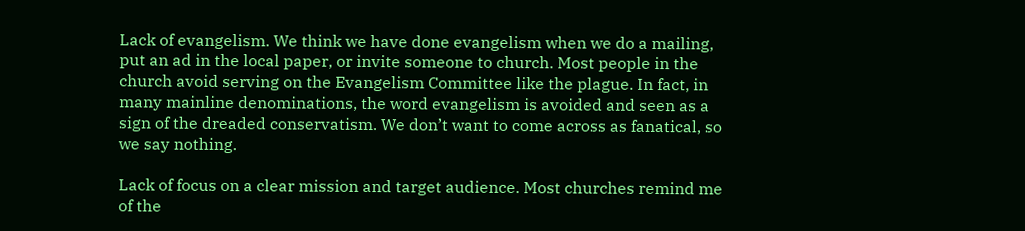Lack of evangelism. We think we have done evangelism when we do a mailing, put an ad in the local paper, or invite someone to church. Most people in the church avoid serving on the Evangelism Committee like the plague. In fact, in many mainline denominations, the word evangelism is avoided and seen as a sign of the dreaded conservatism. We don’t want to come across as fanatical, so we say nothing.

Lack of focus on a clear mission and target audience. Most churches remind me of the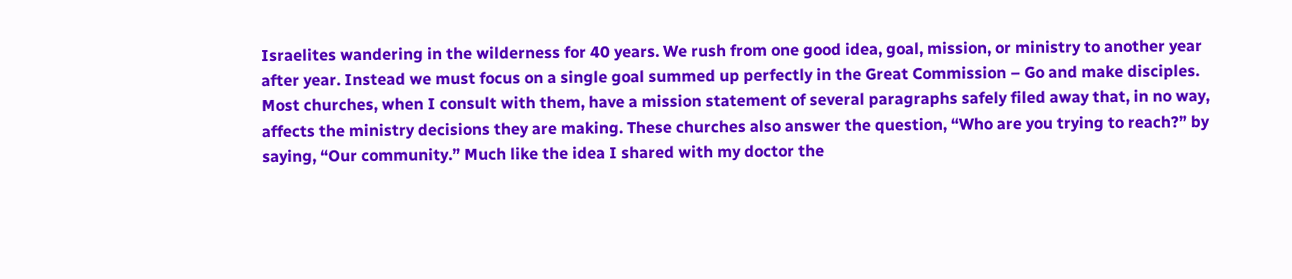Israelites wandering in the wilderness for 40 years. We rush from one good idea, goal, mission, or ministry to another year after year. Instead we must focus on a single goal summed up perfectly in the Great Commission – Go and make disciples. Most churches, when I consult with them, have a mission statement of several paragraphs safely filed away that, in no way, affects the ministry decisions they are making. These churches also answer the question, “Who are you trying to reach?” by saying, “Our community.” Much like the idea I shared with my doctor the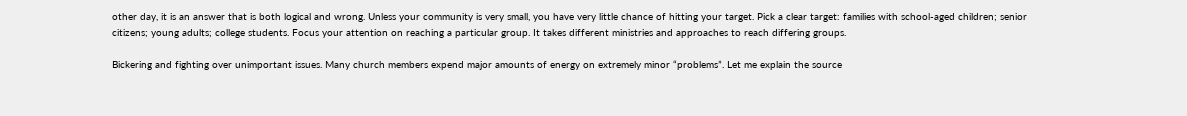other day, it is an answer that is both logical and wrong. Unless your community is very small, you have very little chance of hitting your target. Pick a clear target: families with school-aged children; senior citizens; young adults; college students. Focus your attention on reaching a particular group. It takes different ministries and approaches to reach differing groups.

Bickering and fighting over unimportant issues. Many church members expend major amounts of energy on extremely minor “problems”. Let me explain the source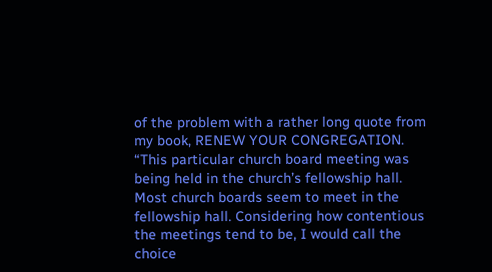of the problem with a rather long quote from my book, RENEW YOUR CONGREGATION.
“This particular church board meeting was being held in the church’s fellowship hall. Most church boards seem to meet in the fellowship hall. Considering how contentious the meetings tend to be, I would call the choice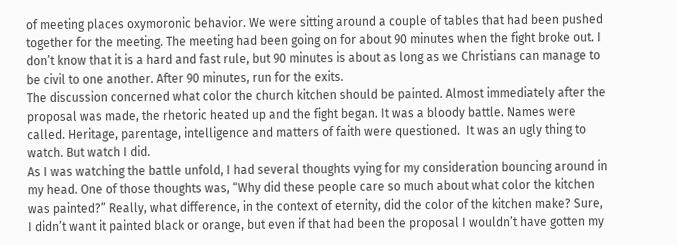of meeting places oxymoronic behavior. We were sitting around a couple of tables that had been pushed together for the meeting. The meeting had been going on for about 90 minutes when the fight broke out. I don’t know that it is a hard and fast rule, but 90 minutes is about as long as we Christians can manage to be civil to one another. After 90 minutes, run for the exits.
The discussion concerned what color the church kitchen should be painted. Almost immediately after the proposal was made, the rhetoric heated up and the fight began. It was a bloody battle. Names were called. Heritage, parentage, intelligence and matters of faith were questioned.  It was an ugly thing to watch. But watch I did.
As I was watching the battle unfold, I had several thoughts vying for my consideration bouncing around in my head. One of those thoughts was, “Why did these people care so much about what color the kitchen was painted?” Really, what difference, in the context of eternity, did the color of the kitchen make? Sure, I didn’t want it painted black or orange, but even if that had been the proposal I wouldn’t have gotten my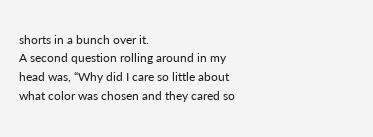shorts in a bunch over it.
A second question rolling around in my head was, “Why did I care so little about what color was chosen and they cared so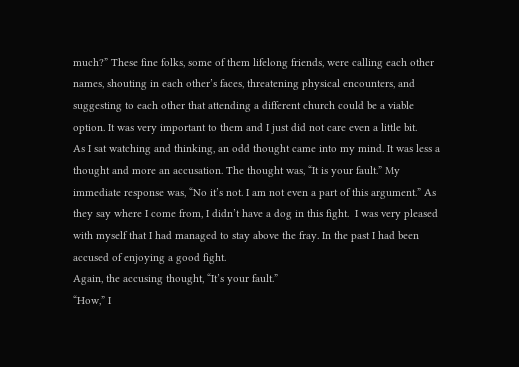much?” These fine folks, some of them lifelong friends, were calling each other names, shouting in each other’s faces, threatening physical encounters, and suggesting to each other that attending a different church could be a viable option. It was very important to them and I just did not care even a little bit.
As I sat watching and thinking, an odd thought came into my mind. It was less a thought and more an accusation. The thought was, “It is your fault.” My immediate response was, “No it’s not. I am not even a part of this argument.” As they say where I come from, I didn’t have a dog in this fight.  I was very pleased with myself that I had managed to stay above the fray. In the past I had been accused of enjoying a good fight.
Again, the accusing thought, “It’s your fault.”
“How,” I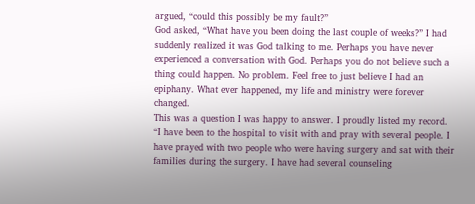argued, “could this possibly be my fault?”
God asked, “What have you been doing the last couple of weeks?” I had suddenly realized it was God talking to me. Perhaps you have never experienced a conversation with God. Perhaps you do not believe such a thing could happen. No problem. Feel free to just believe I had an epiphany. What ever happened, my life and ministry were forever changed.
This was a question I was happy to answer. I proudly listed my record. “I have been to the hospital to visit with and pray with several people. I have prayed with two people who were having surgery and sat with their families during the surgery. I have had several counseling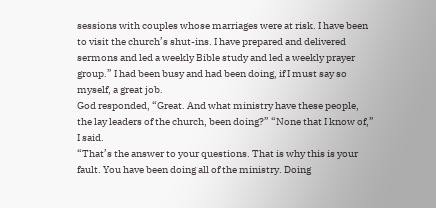sessions with couples whose marriages were at risk. I have been to visit the church’s shut-ins. I have prepared and delivered sermons and led a weekly Bible study and led a weekly prayer group.” I had been busy and had been doing, if I must say so myself, a great job.
God responded, “Great. And what ministry have these people, the lay leaders of the church, been doing?” “None that I know of,” I said.
“That’s the answer to your questions. That is why this is your fault. You have been doing all of the ministry. Doing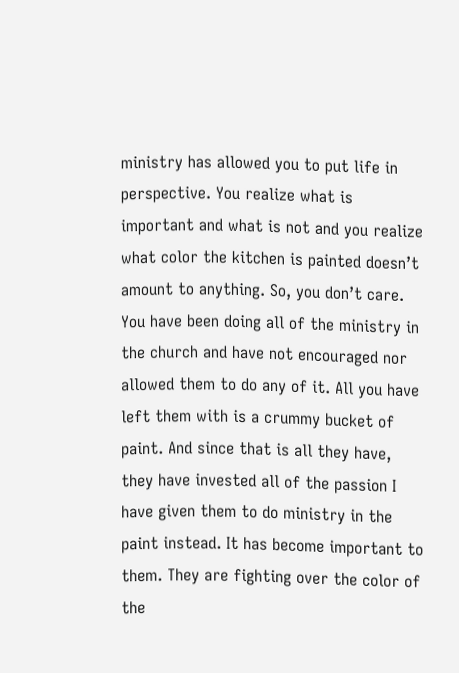ministry has allowed you to put life in perspective. You realize what is important and what is not and you realize what color the kitchen is painted doesn’t amount to anything. So, you don’t care. You have been doing all of the ministry in the church and have not encouraged nor allowed them to do any of it. All you have left them with is a crummy bucket of paint. And since that is all they have, they have invested all of the passion I have given them to do ministry in the paint instead. It has become important to them. They are fighting over the color of the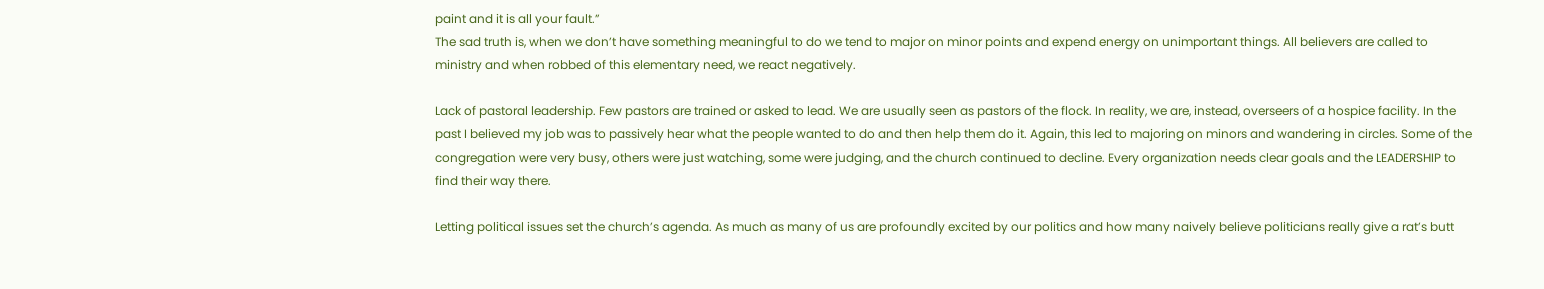paint and it is all your fault.”
The sad truth is, when we don’t have something meaningful to do we tend to major on minor points and expend energy on unimportant things. All believers are called to ministry and when robbed of this elementary need, we react negatively.

Lack of pastoral leadership. Few pastors are trained or asked to lead. We are usually seen as pastors of the flock. In reality, we are, instead, overseers of a hospice facility. In the past I believed my job was to passively hear what the people wanted to do and then help them do it. Again, this led to majoring on minors and wandering in circles. Some of the congregation were very busy, others were just watching, some were judging, and the church continued to decline. Every organization needs clear goals and the LEADERSHIP to find their way there.

Letting political issues set the church’s agenda. As much as many of us are profoundly excited by our politics and how many naively believe politicians really give a rat’s butt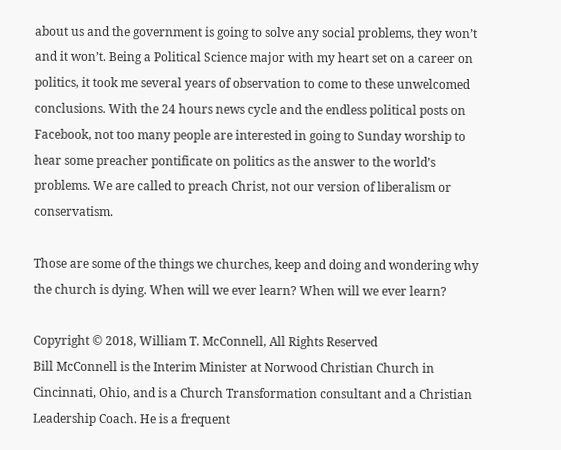about us and the government is going to solve any social problems, they won’t and it won’t. Being a Political Science major with my heart set on a career on politics, it took me several years of observation to come to these unwelcomed conclusions. With the 24 hours news cycle and the endless political posts on Facebook, not too many people are interested in going to Sunday worship to hear some preacher pontificate on politics as the answer to the world’s problems. We are called to preach Christ, not our version of liberalism or conservatism.

Those are some of the things we churches, keep and doing and wondering why the church is dying. When will we ever learn? When will we ever learn?

Copyright © 2018, William T. McConnell, All Rights Reserved
Bill McConnell is the Interim Minister at Norwood Christian Church in Cincinnati, Ohio, and is a Church Transformation consultant and a Christian Leadership Coach. He is a frequent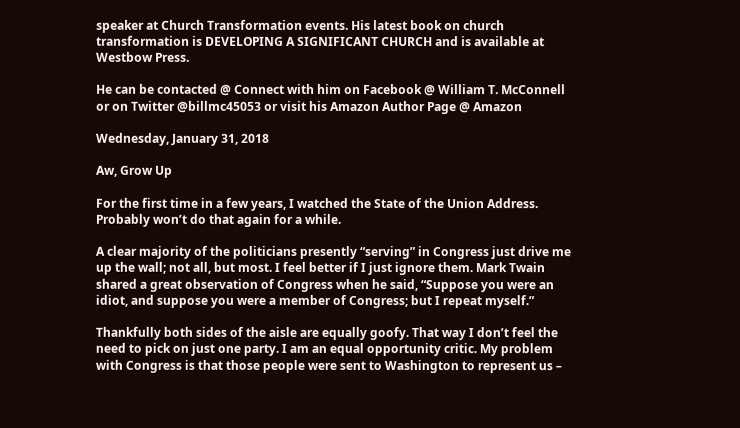speaker at Church Transformation events. His latest book on church transformation is DEVELOPING A SIGNIFICANT CHURCH and is available at Westbow Press.

He can be contacted @ Connect with him on Facebook @ William T. McConnell or on Twitter @billmc45053 or visit his Amazon Author Page @ Amazon

Wednesday, January 31, 2018

Aw, Grow Up

For the first time in a few years, I watched the State of the Union Address. Probably won’t do that again for a while.

A clear majority of the politicians presently “serving” in Congress just drive me up the wall; not all, but most. I feel better if I just ignore them. Mark Twain shared a great observation of Congress when he said, “Suppose you were an idiot, and suppose you were a member of Congress; but I repeat myself.”

Thankfully both sides of the aisle are equally goofy. That way I don’t feel the need to pick on just one party. I am an equal opportunity critic. My problem with Congress is that those people were sent to Washington to represent us –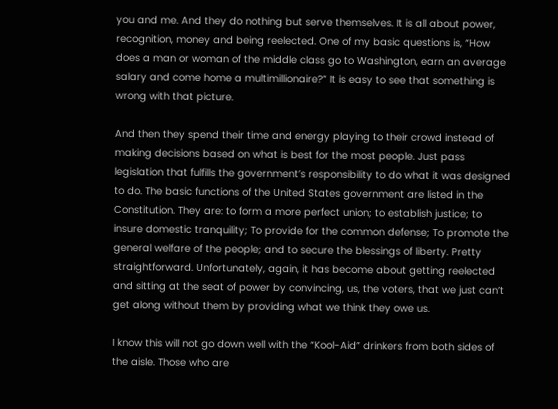you and me. And they do nothing but serve themselves. It is all about power, recognition, money and being reelected. One of my basic questions is, “How does a man or woman of the middle class go to Washington, earn an average salary and come home a multimillionaire?” It is easy to see that something is wrong with that picture.

And then they spend their time and energy playing to their crowd instead of making decisions based on what is best for the most people. Just pass legislation that fulfills the government’s responsibility to do what it was designed to do. The basic functions of the United States government are listed in the Constitution. They are: to form a more perfect union; to establish justice; to insure domestic tranquility; To provide for the common defense; To promote the general welfare of the people; and to secure the blessings of liberty. Pretty straightforward. Unfortunately, again, it has become about getting reelected and sitting at the seat of power by convincing, us, the voters, that we just can’t get along without them by providing what we think they owe us.

I know this will not go down well with the “Kool-Aid” drinkers from both sides of the aisle. Those who are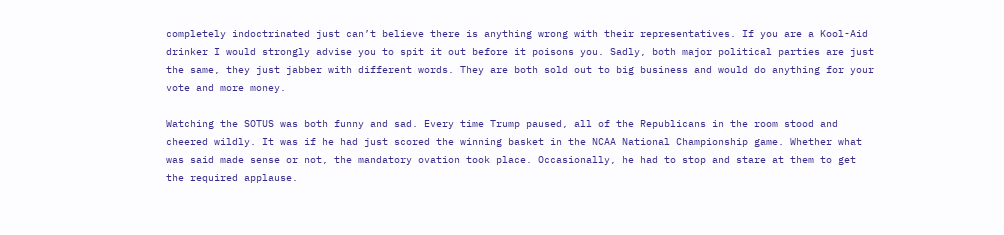completely indoctrinated just can’t believe there is anything wrong with their representatives. If you are a Kool-Aid drinker I would strongly advise you to spit it out before it poisons you. Sadly, both major political parties are just the same, they just jabber with different words. They are both sold out to big business and would do anything for your vote and more money.

Watching the SOTUS was both funny and sad. Every time Trump paused, all of the Republicans in the room stood and cheered wildly. It was if he had just scored the winning basket in the NCAA National Championship game. Whether what was said made sense or not, the mandatory ovation took place. Occasionally, he had to stop and stare at them to get the required applause.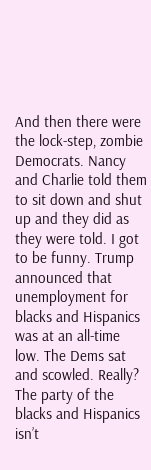And then there were the lock-step, zombie Democrats. Nancy and Charlie told them to sit down and shut up and they did as they were told. I got to be funny. Trump announced that unemployment for blacks and Hispanics was at an all-time low. The Dems sat and scowled. Really? The party of the blacks and Hispanics isn’t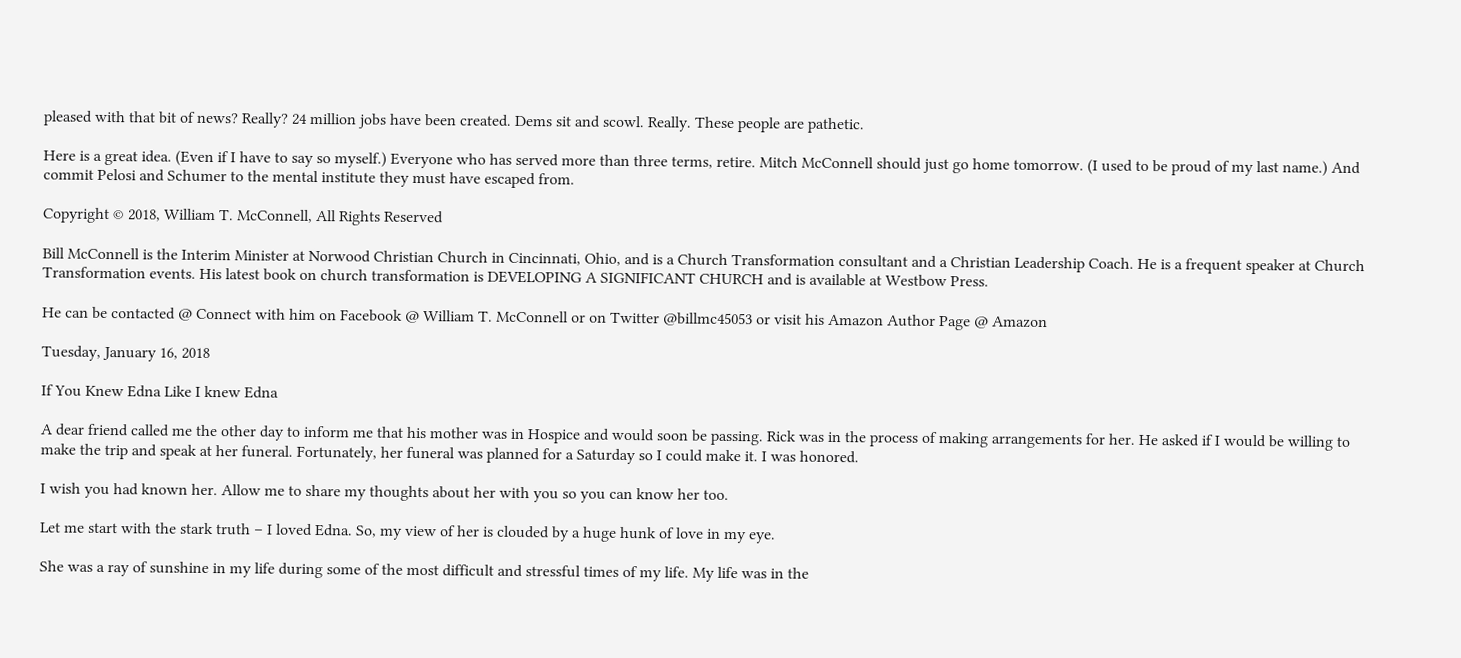pleased with that bit of news? Really? 24 million jobs have been created. Dems sit and scowl. Really. These people are pathetic.

Here is a great idea. (Even if I have to say so myself.) Everyone who has served more than three terms, retire. Mitch McConnell should just go home tomorrow. (I used to be proud of my last name.) And commit Pelosi and Schumer to the mental institute they must have escaped from.

Copyright © 2018, William T. McConnell, All Rights Reserved

Bill McConnell is the Interim Minister at Norwood Christian Church in Cincinnati, Ohio, and is a Church Transformation consultant and a Christian Leadership Coach. He is a frequent speaker at Church Transformation events. His latest book on church transformation is DEVELOPING A SIGNIFICANT CHURCH and is available at Westbow Press.

He can be contacted @ Connect with him on Facebook @ William T. McConnell or on Twitter @billmc45053 or visit his Amazon Author Page @ Amazon

Tuesday, January 16, 2018

If You Knew Edna Like I knew Edna

A dear friend called me the other day to inform me that his mother was in Hospice and would soon be passing. Rick was in the process of making arrangements for her. He asked if I would be willing to make the trip and speak at her funeral. Fortunately, her funeral was planned for a Saturday so I could make it. I was honored.

I wish you had known her. Allow me to share my thoughts about her with you so you can know her too.

Let me start with the stark truth – I loved Edna. So, my view of her is clouded by a huge hunk of love in my eye.

She was a ray of sunshine in my life during some of the most difficult and stressful times of my life. My life was in the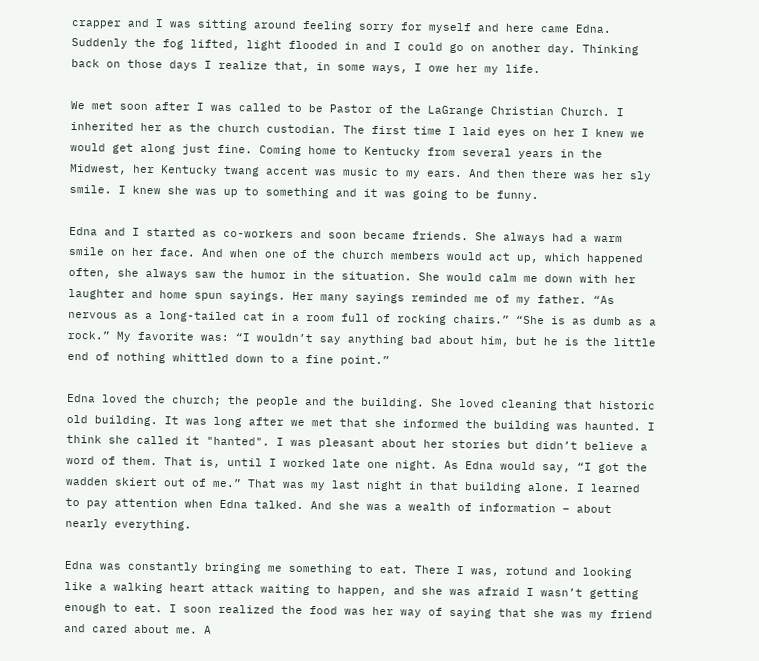crapper and I was sitting around feeling sorry for myself and here came Edna. Suddenly the fog lifted, light flooded in and I could go on another day. Thinking back on those days I realize that, in some ways, I owe her my life.

We met soon after I was called to be Pastor of the LaGrange Christian Church. I inherited her as the church custodian. The first time I laid eyes on her I knew we would get along just fine. Coming home to Kentucky from several years in the Midwest, her Kentucky twang accent was music to my ears. And then there was her sly smile. I knew she was up to something and it was going to be funny.

Edna and I started as co-workers and soon became friends. She always had a warm smile on her face. And when one of the church members would act up, which happened often, she always saw the humor in the situation. She would calm me down with her laughter and home spun sayings. Her many sayings reminded me of my father. “As nervous as a long-tailed cat in a room full of rocking chairs.” “She is as dumb as a rock.” My favorite was: “I wouldn’t say anything bad about him, but he is the little end of nothing whittled down to a fine point.”

Edna loved the church; the people and the building. She loved cleaning that historic old building. It was long after we met that she informed the building was haunted. I think she called it "hanted". I was pleasant about her stories but didn’t believe a word of them. That is, until I worked late one night. As Edna would say, “I got the wadden skiert out of me.” That was my last night in that building alone. I learned to pay attention when Edna talked. And she was a wealth of information – about nearly everything.

Edna was constantly bringing me something to eat. There I was, rotund and looking like a walking heart attack waiting to happen, and she was afraid I wasn’t getting enough to eat. I soon realized the food was her way of saying that she was my friend and cared about me. A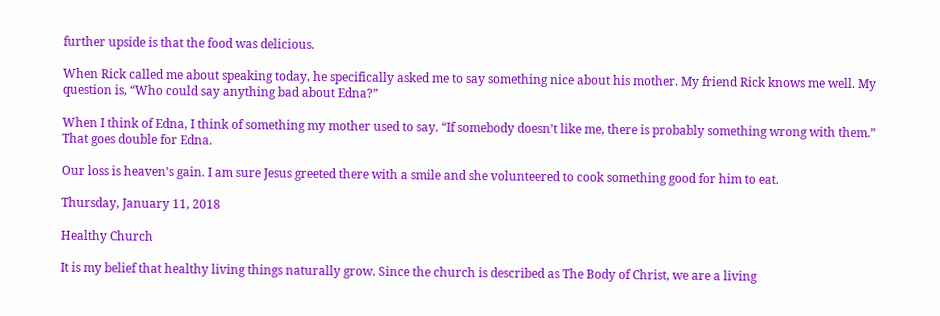further upside is that the food was delicious.

When Rick called me about speaking today, he specifically asked me to say something nice about his mother. My friend Rick knows me well. My question is, “Who could say anything bad about Edna?”

When I think of Edna, I think of something my mother used to say. “If somebody doesn’t like me, there is probably something wrong with them.” That goes double for Edna.

Our loss is heaven’s gain. I am sure Jesus greeted there with a smile and she volunteered to cook something good for him to eat.

Thursday, January 11, 2018

Healthy Church

It is my belief that healthy living things naturally grow. Since the church is described as The Body of Christ, we are a living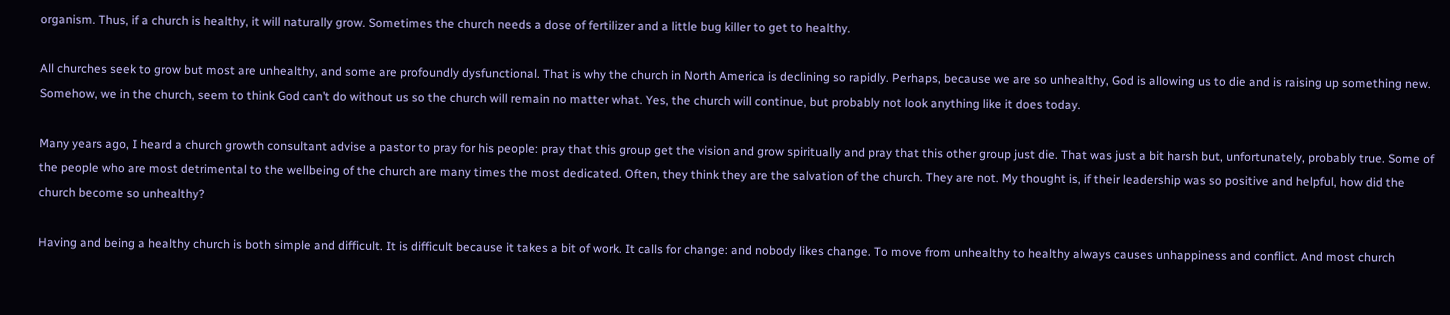organism. Thus, if a church is healthy, it will naturally grow. Sometimes the church needs a dose of fertilizer and a little bug killer to get to healthy.

All churches seek to grow but most are unhealthy, and some are profoundly dysfunctional. That is why the church in North America is declining so rapidly. Perhaps, because we are so unhealthy, God is allowing us to die and is raising up something new. Somehow, we in the church, seem to think God can’t do without us so the church will remain no matter what. Yes, the church will continue, but probably not look anything like it does today.

Many years ago, I heard a church growth consultant advise a pastor to pray for his people: pray that this group get the vision and grow spiritually and pray that this other group just die. That was just a bit harsh but, unfortunately, probably true. Some of the people who are most detrimental to the wellbeing of the church are many times the most dedicated. Often, they think they are the salvation of the church. They are not. My thought is, if their leadership was so positive and helpful, how did the church become so unhealthy?

Having and being a healthy church is both simple and difficult. It is difficult because it takes a bit of work. It calls for change: and nobody likes change. To move from unhealthy to healthy always causes unhappiness and conflict. And most church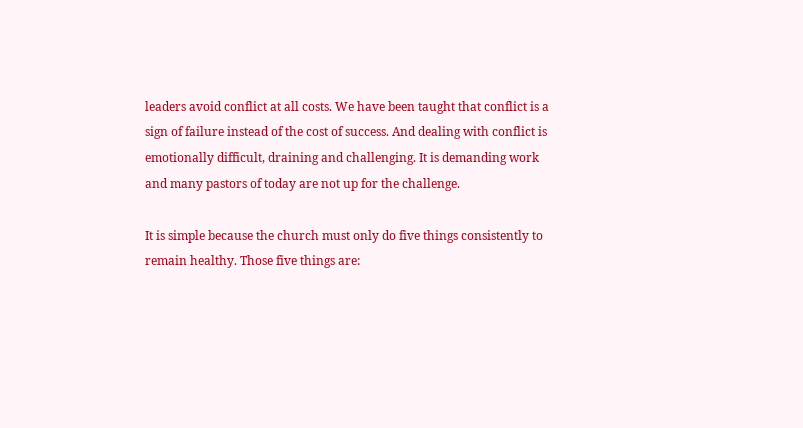leaders avoid conflict at all costs. We have been taught that conflict is a sign of failure instead of the cost of success. And dealing with conflict is emotionally difficult, draining and challenging. It is demanding work and many pastors of today are not up for the challenge.

It is simple because the church must only do five things consistently to remain healthy. Those five things are: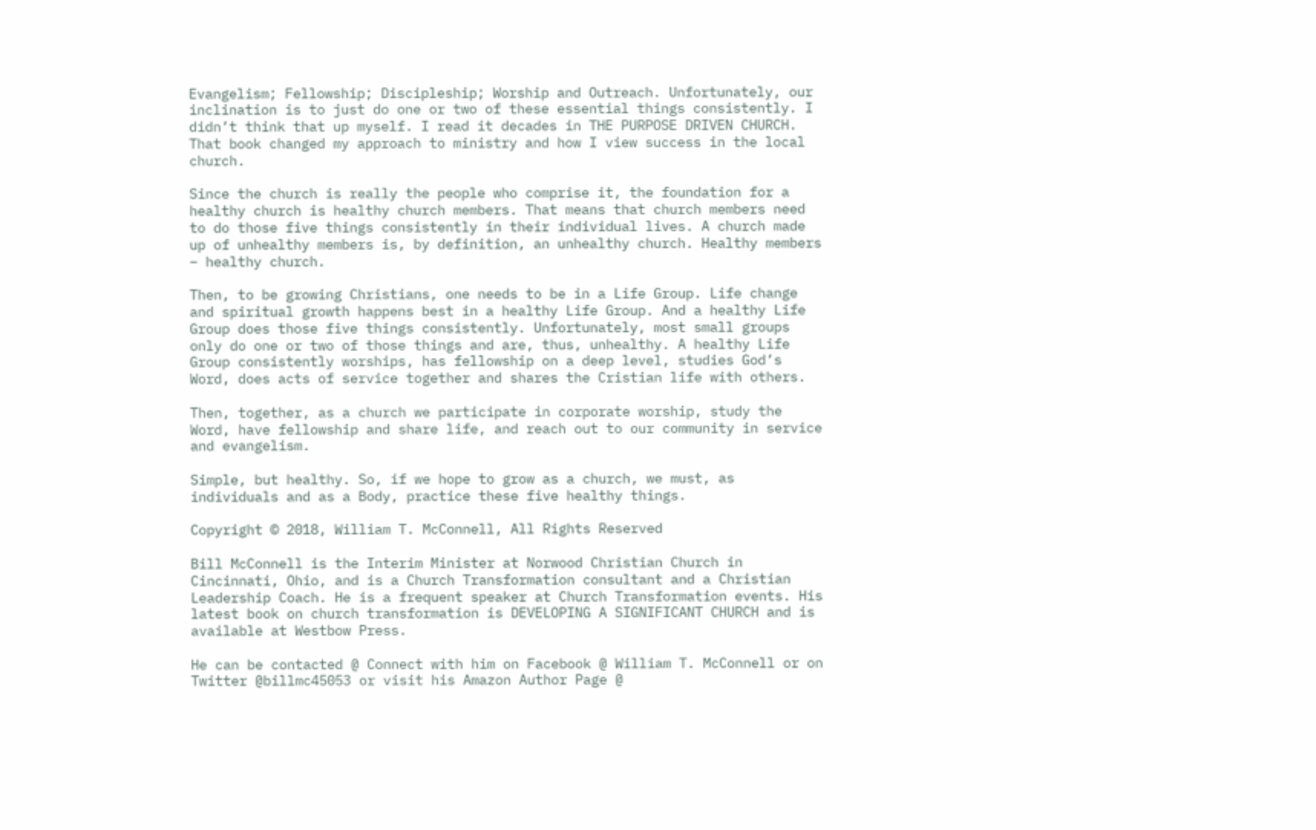Evangelism; Fellowship; Discipleship; Worship and Outreach. Unfortunately, our inclination is to just do one or two of these essential things consistently. I didn’t think that up myself. I read it decades in THE PURPOSE DRIVEN CHURCH. That book changed my approach to ministry and how I view success in the local church.

Since the church is really the people who comprise it, the foundation for a healthy church is healthy church members. That means that church members need to do those five things consistently in their individual lives. A church made up of unhealthy members is, by definition, an unhealthy church. Healthy members – healthy church.

Then, to be growing Christians, one needs to be in a Life Group. Life change and spiritual growth happens best in a healthy Life Group. And a healthy Life Group does those five things consistently. Unfortunately, most small groups only do one or two of those things and are, thus, unhealthy. A healthy Life Group consistently worships, has fellowship on a deep level, studies God’s Word, does acts of service together and shares the Cristian life with others.

Then, together, as a church we participate in corporate worship, study the Word, have fellowship and share life, and reach out to our community in service and evangelism.

Simple, but healthy. So, if we hope to grow as a church, we must, as individuals and as a Body, practice these five healthy things.

Copyright © 2018, William T. McConnell, All Rights Reserved

Bill McConnell is the Interim Minister at Norwood Christian Church in Cincinnati, Ohio, and is a Church Transformation consultant and a Christian Leadership Coach. He is a frequent speaker at Church Transformation events. His latest book on church transformation is DEVELOPING A SIGNIFICANT CHURCH and is available at Westbow Press.

He can be contacted @ Connect with him on Facebook @ William T. McConnell or on Twitter @billmc45053 or visit his Amazon Author Page @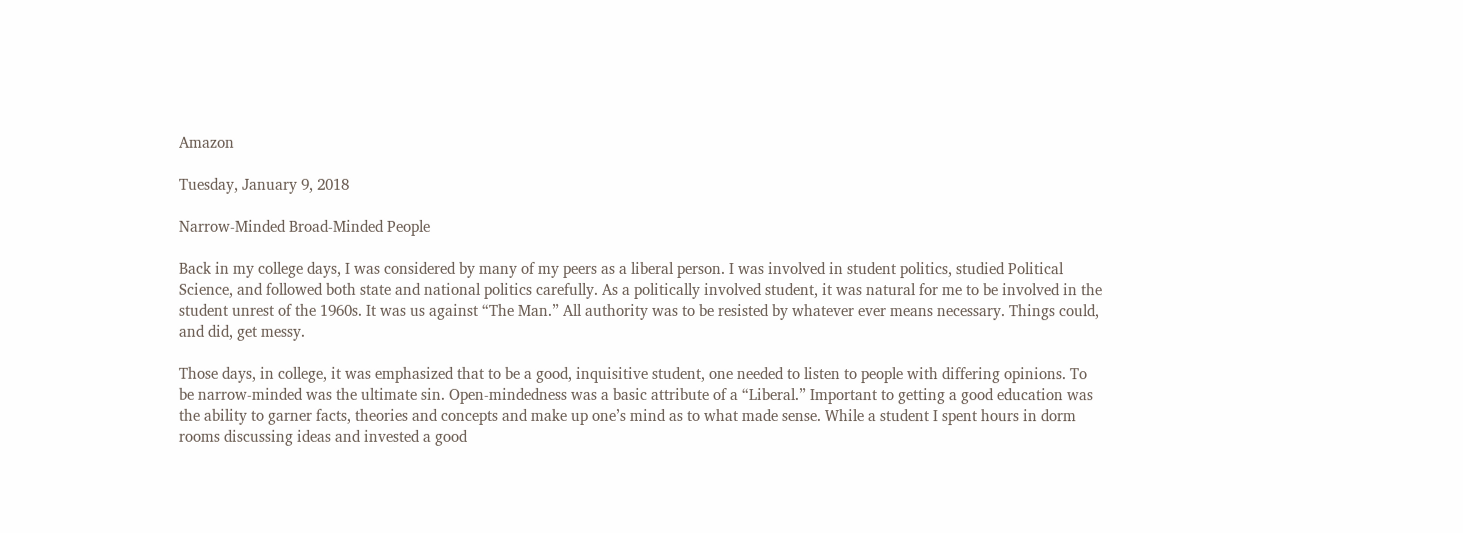Amazon

Tuesday, January 9, 2018

Narrow-Minded Broad-Minded People

Back in my college days, I was considered by many of my peers as a liberal person. I was involved in student politics, studied Political Science, and followed both state and national politics carefully. As a politically involved student, it was natural for me to be involved in the student unrest of the 1960s. It was us against “The Man.” All authority was to be resisted by whatever ever means necessary. Things could, and did, get messy.

Those days, in college, it was emphasized that to be a good, inquisitive student, one needed to listen to people with differing opinions. To be narrow-minded was the ultimate sin. Open-mindedness was a basic attribute of a “Liberal.” Important to getting a good education was the ability to garner facts, theories and concepts and make up one’s mind as to what made sense. While a student I spent hours in dorm rooms discussing ideas and invested a good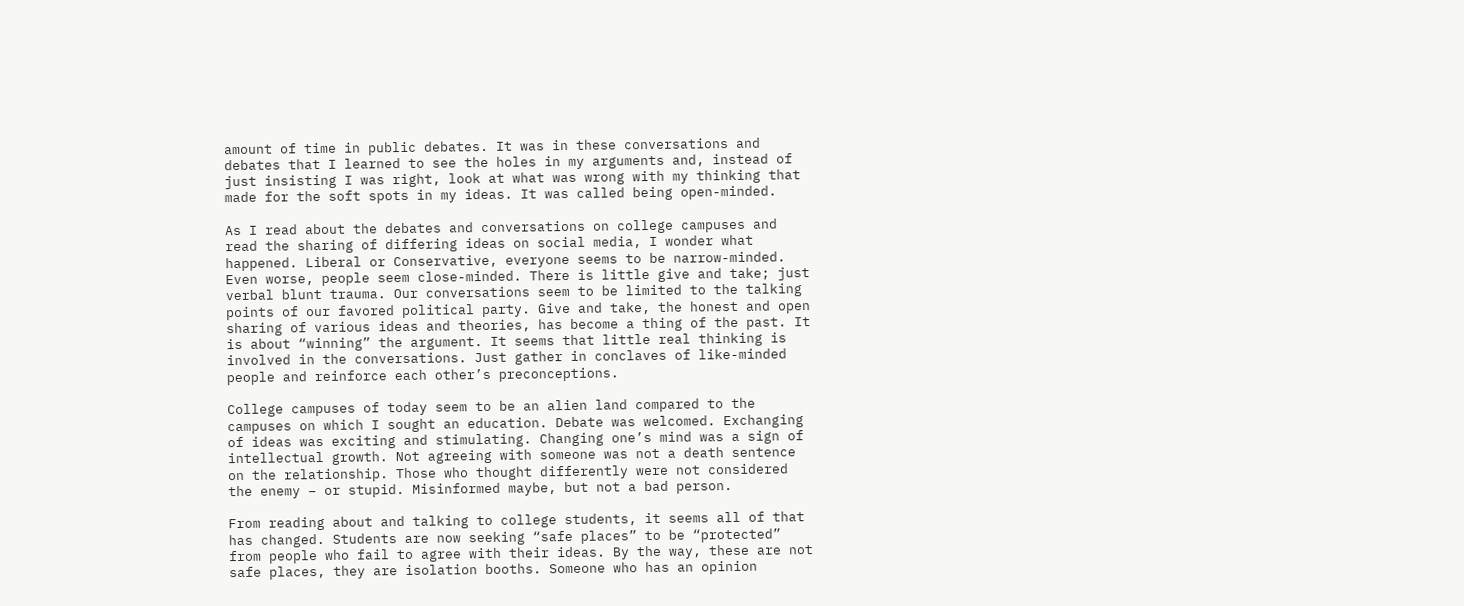amount of time in public debates. It was in these conversations and debates that I learned to see the holes in my arguments and, instead of just insisting I was right, look at what was wrong with my thinking that made for the soft spots in my ideas. It was called being open-minded.

As I read about the debates and conversations on college campuses and read the sharing of differing ideas on social media, I wonder what happened. Liberal or Conservative, everyone seems to be narrow-minded. Even worse, people seem close-minded. There is little give and take; just verbal blunt trauma. Our conversations seem to be limited to the talking points of our favored political party. Give and take, the honest and open sharing of various ideas and theories, has become a thing of the past. It is about “winning” the argument. It seems that little real thinking is involved in the conversations. Just gather in conclaves of like-minded people and reinforce each other’s preconceptions.

College campuses of today seem to be an alien land compared to the campuses on which I sought an education. Debate was welcomed. Exchanging of ideas was exciting and stimulating. Changing one’s mind was a sign of intellectual growth. Not agreeing with someone was not a death sentence on the relationship. Those who thought differently were not considered the enemy – or stupid. Misinformed maybe, but not a bad person.

From reading about and talking to college students, it seems all of that has changed. Students are now seeking “safe places” to be “protected” from people who fail to agree with their ideas. By the way, these are not safe places, they are isolation booths. Someone who has an opinion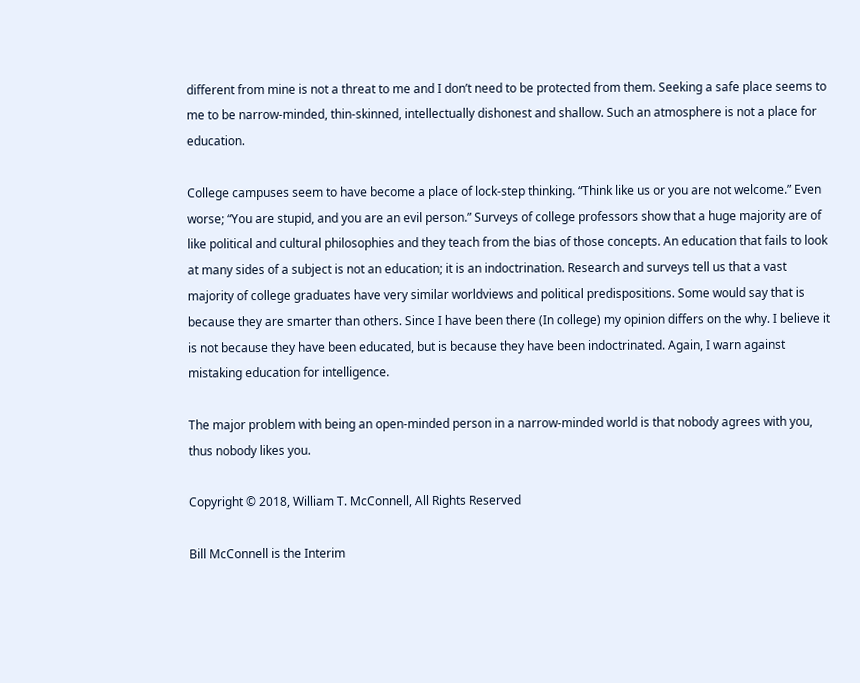different from mine is not a threat to me and I don’t need to be protected from them. Seeking a safe place seems to me to be narrow-minded, thin-skinned, intellectually dishonest and shallow. Such an atmosphere is not a place for education.

College campuses seem to have become a place of lock-step thinking. “Think like us or you are not welcome.” Even worse; “You are stupid, and you are an evil person.” Surveys of college professors show that a huge majority are of like political and cultural philosophies and they teach from the bias of those concepts. An education that fails to look at many sides of a subject is not an education; it is an indoctrination. Research and surveys tell us that a vast majority of college graduates have very similar worldviews and political predispositions. Some would say that is because they are smarter than others. Since I have been there (In college) my opinion differs on the why. I believe it is not because they have been educated, but is because they have been indoctrinated. Again, I warn against mistaking education for intelligence.

The major problem with being an open-minded person in a narrow-minded world is that nobody agrees with you, thus nobody likes you.

Copyright © 2018, William T. McConnell, All Rights Reserved

Bill McConnell is the Interim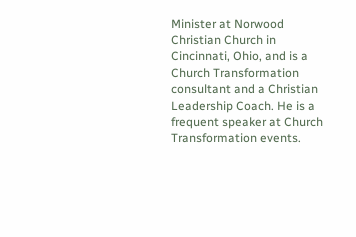Minister at Norwood Christian Church in Cincinnati, Ohio, and is a Church Transformation consultant and a Christian Leadership Coach. He is a frequent speaker at Church Transformation events.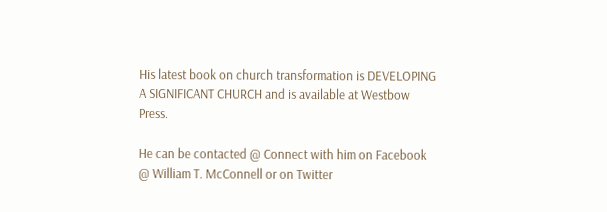His latest book on church transformation is DEVELOPING A SIGNIFICANT CHURCH and is available at Westbow Press.

He can be contacted @ Connect with him on Facebook @ William T. McConnell or on Twitter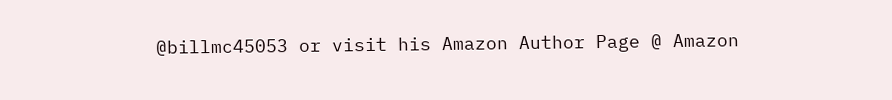@billmc45053 or visit his Amazon Author Page @ Amazon